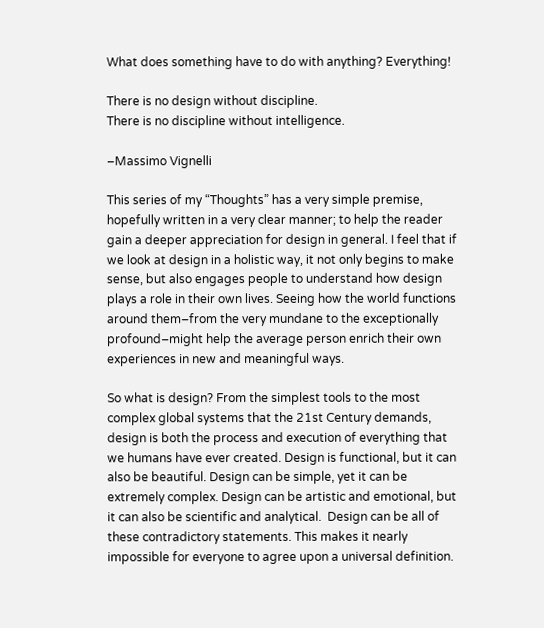What does something have to do with anything? Everything!

There is no design without discipline.
There is no discipline without intelligence.

–Massimo Vignelli

This series of my “Thoughts” has a very simple premise, hopefully written in a very clear manner; to help the reader gain a deeper appreciation for design in general. I feel that if we look at design in a holistic way, it not only begins to make sense, but also engages people to understand how design plays a role in their own lives. Seeing how the world functions around them–from the very mundane to the exceptionally profound–might help the average person enrich their own experiences in new and meaningful ways.

So what is design? From the simplest tools to the most complex global systems that the 21st Century demands, design is both the process and execution of everything that we humans have ever created. Design is functional, but it can also be beautiful. Design can be simple, yet it can be extremely complex. Design can be artistic and emotional, but it can also be scientific and analytical.  Design can be all of these contradictory statements. This makes it nearly impossible for everyone to agree upon a universal definition.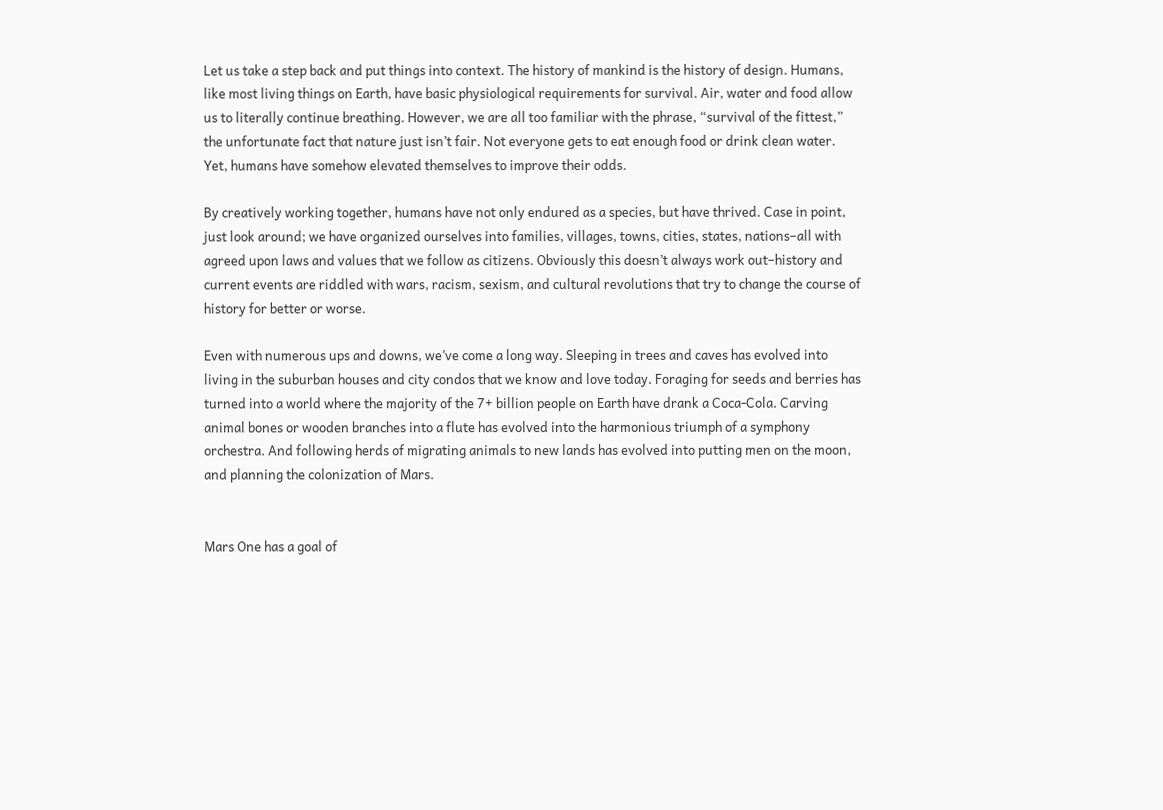Let us take a step back and put things into context. The history of mankind is the history of design. Humans, like most living things on Earth, have basic physiological requirements for survival. Air, water and food allow us to literally continue breathing. However, we are all too familiar with the phrase, “survival of the fittest,” the unfortunate fact that nature just isn’t fair. Not everyone gets to eat enough food or drink clean water. Yet, humans have somehow elevated themselves to improve their odds.

By creatively working together, humans have not only endured as a species, but have thrived. Case in point, just look around; we have organized ourselves into families, villages, towns, cities, states, nations–all with agreed upon laws and values that we follow as citizens. Obviously this doesn’t always work out–history and current events are riddled with wars, racism, sexism, and cultural revolutions that try to change the course of history for better or worse.

Even with numerous ups and downs, we’ve come a long way. Sleeping in trees and caves has evolved into living in the suburban houses and city condos that we know and love today. Foraging for seeds and berries has turned into a world where the majority of the 7+ billion people on Earth have drank a Coca-Cola. Carving animal bones or wooden branches into a flute has evolved into the harmonious triumph of a symphony orchestra. And following herds of migrating animals to new lands has evolved into putting men on the moon, and planning the colonization of Mars.


Mars One has a goal of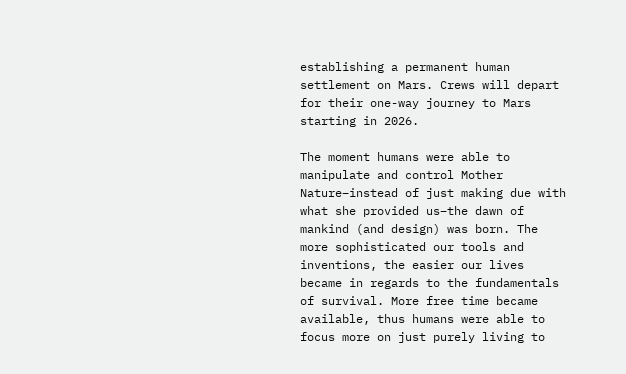establishing a permanent human settlement on Mars. Crews will depart for their one-way journey to Mars starting in 2026.

The moment humans were able to manipulate and control Mother Nature–instead of just making due with what she provided us–the dawn of mankind (and design) was born. The more sophisticated our tools and inventions, the easier our lives became in regards to the fundamentals of survival. More free time became available, thus humans were able to focus more on just purely living to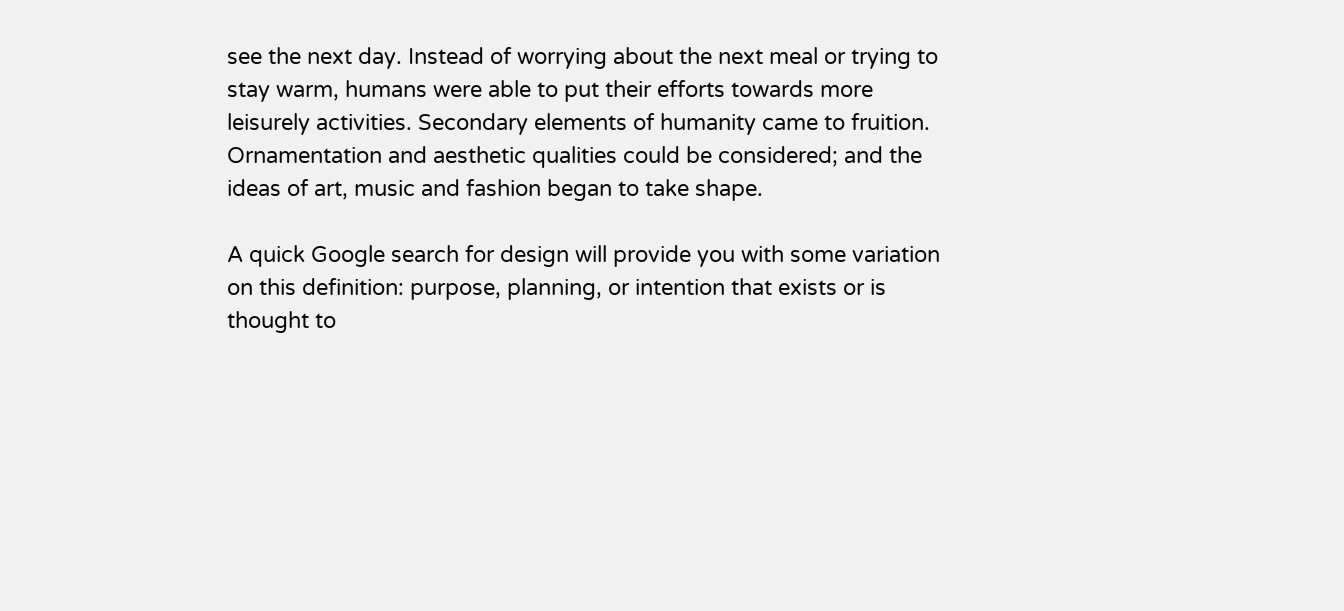see the next day. Instead of worrying about the next meal or trying to stay warm, humans were able to put their efforts towards more leisurely activities. Secondary elements of humanity came to fruition. Ornamentation and aesthetic qualities could be considered; and the ideas of art, music and fashion began to take shape.

A quick Google search for design will provide you with some variation on this definition: purpose, planning, or intention that exists or is thought to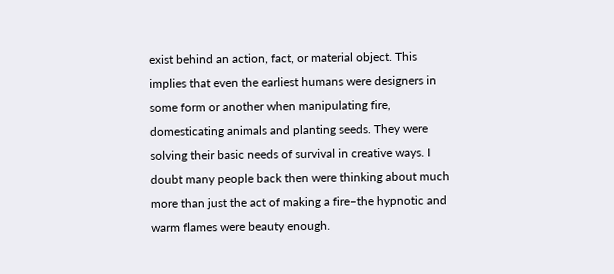exist behind an action, fact, or material object. This implies that even the earliest humans were designers in some form or another when manipulating fire, domesticating animals and planting seeds. They were solving their basic needs of survival in creative ways. I doubt many people back then were thinking about much more than just the act of making a fire–the hypnotic and warm flames were beauty enough.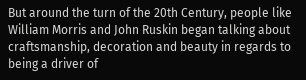But around the turn of the 20th Century, people like William Morris and John Ruskin began talking about craftsmanship, decoration and beauty in regards to being a driver of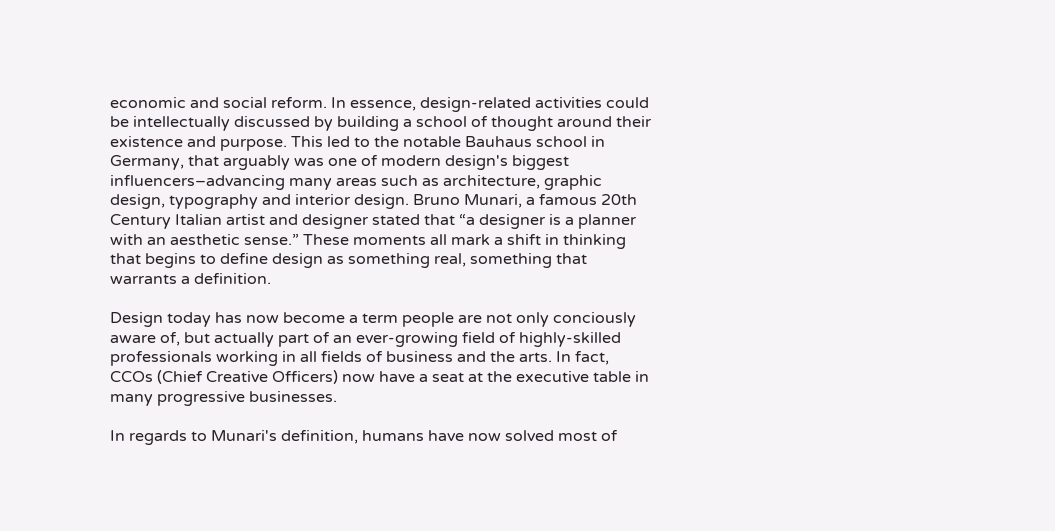economic and social reform. In essence, design-related activities could be intellectually discussed by building a school of thought around their existence and purpose. This led to the notable Bauhaus school in Germany, that arguably was one of modern design's biggest influencers–advancing many areas such as architecture, graphic design, typography and interior design. Bruno Munari, a famous 20th Century Italian artist and designer stated that “a designer is a planner with an aesthetic sense.” These moments all mark a shift in thinking that begins to define design as something real, something that warrants a definition.

Design today has now become a term people are not only conciously aware of, but actually part of an ever-growing field of highly-skilled professionals working in all fields of business and the arts. In fact, CCOs (Chief Creative Officers) now have a seat at the executive table in many progressive businesses.

In regards to Munari's definition, humans have now solved most of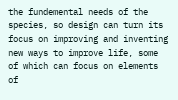the fundemental needs of the species, so design can turn its focus on improving and inventing new ways to improve life, some of which can focus on elements of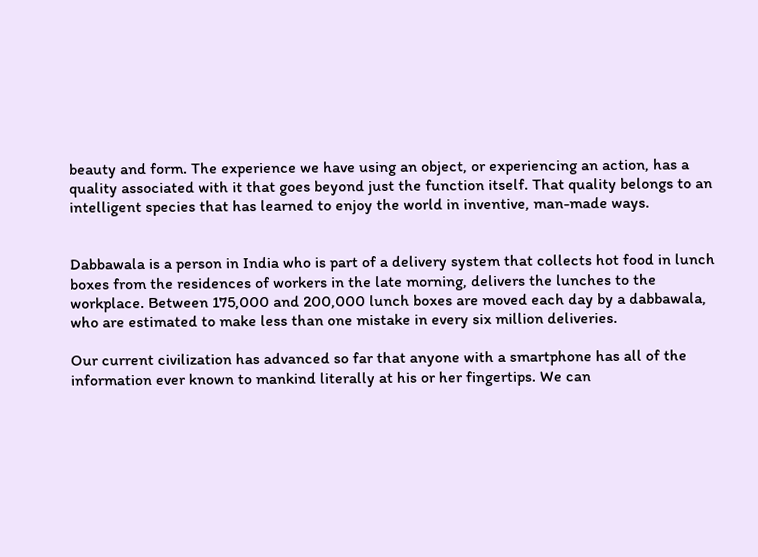beauty and form. The experience we have using an object, or experiencing an action, has a quality associated with it that goes beyond just the function itself. That quality belongs to an intelligent species that has learned to enjoy the world in inventive, man-made ways.


Dabbawala is a person in India who is part of a delivery system that collects hot food in lunch boxes from the residences of workers in the late morning, delivers the lunches to the workplace. Between 175,000 and 200,000 lunch boxes are moved each day by a dabbawala, who are estimated to make less than one mistake in every six million deliveries.

Our current civilization has advanced so far that anyone with a smartphone has all of the information ever known to mankind literally at his or her fingertips. We can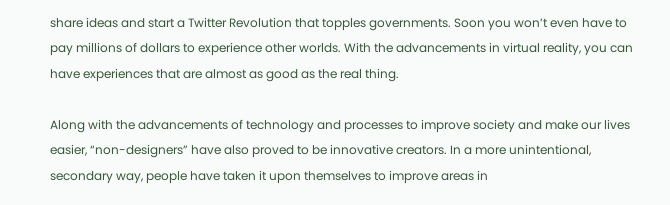share ideas and start a Twitter Revolution that topples governments. Soon you won’t even have to pay millions of dollars to experience other worlds. With the advancements in virtual reality, you can have experiences that are almost as good as the real thing.

Along with the advancements of technology and processes to improve society and make our lives easier, “non-designers” have also proved to be innovative creators. In a more unintentional, secondary way, people have taken it upon themselves to improve areas in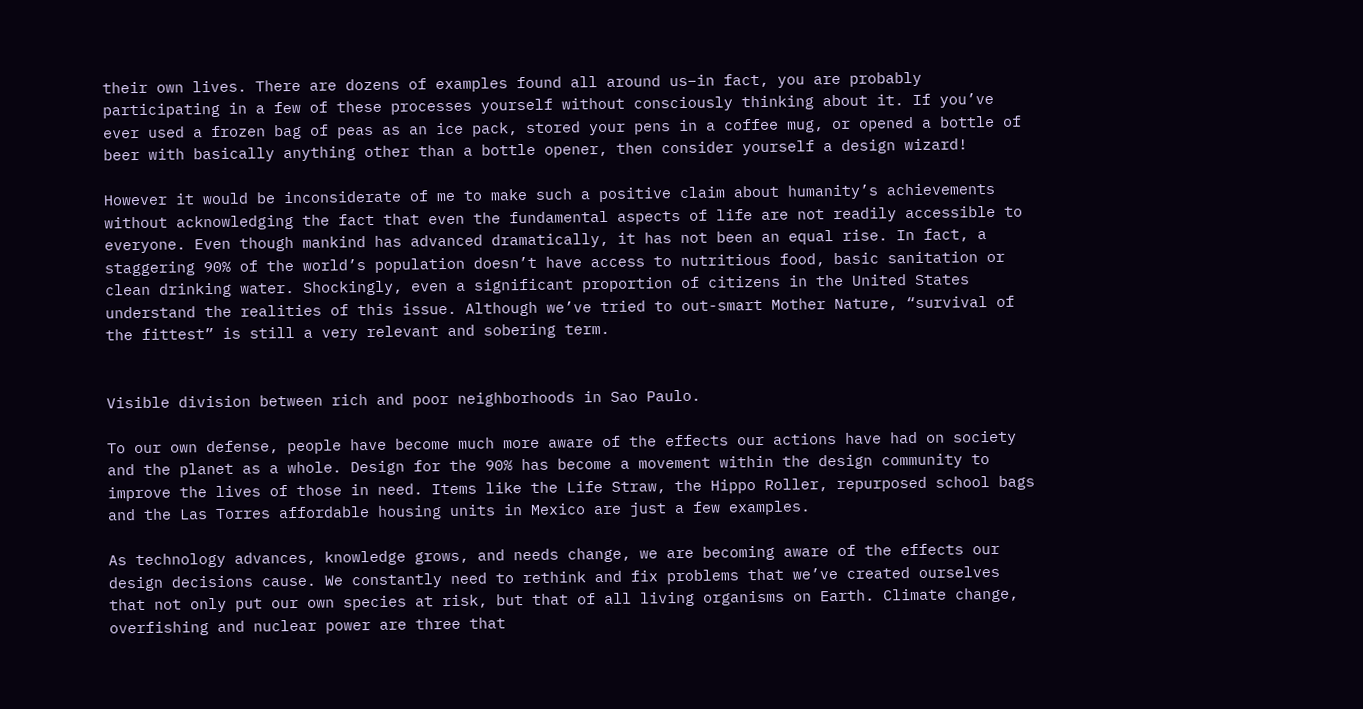their own lives. There are dozens of examples found all around us–in fact, you are probably participating in a few of these processes yourself without consciously thinking about it. If you’ve ever used a frozen bag of peas as an ice pack, stored your pens in a coffee mug, or opened a bottle of beer with basically anything other than a bottle opener, then consider yourself a design wizard!

However it would be inconsiderate of me to make such a positive claim about humanity’s achievements without acknowledging the fact that even the fundamental aspects of life are not readily accessible to everyone. Even though mankind has advanced dramatically, it has not been an equal rise. In fact, a staggering 90% of the world’s population doesn’t have access to nutritious food, basic sanitation or clean drinking water. Shockingly, even a significant proportion of citizens in the United States understand the realities of this issue. Although we’ve tried to out-smart Mother Nature, “survival of the fittest” is still a very relevant and sobering term.


Visible division between rich and poor neighborhoods in Sao Paulo.

To our own defense, people have become much more aware of the effects our actions have had on society and the planet as a whole. Design for the 90% has become a movement within the design community to improve the lives of those in need. Items like the Life Straw, the Hippo Roller, repurposed school bags and the Las Torres affordable housing units in Mexico are just a few examples.

As technology advances, knowledge grows, and needs change, we are becoming aware of the effects our design decisions cause. We constantly need to rethink and fix problems that we’ve created ourselves that not only put our own species at risk, but that of all living organisms on Earth. Climate change, overfishing and nuclear power are three that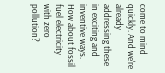come to mind quickly. And we're already addressing these in exciting and inventive ways.  How about fossil fuel electricity with zero pollution?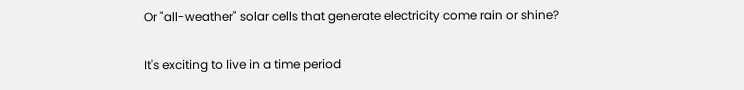Or "all-weather" solar cells that generate electricity come rain or shine?

It's exciting to live in a time period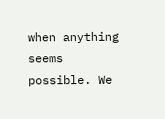when anything seems possible. We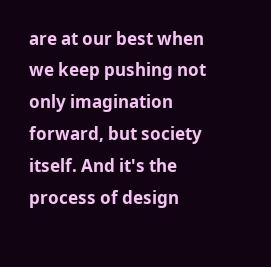are at our best when we keep pushing not only imagination forward, but society itself. And it's the process of design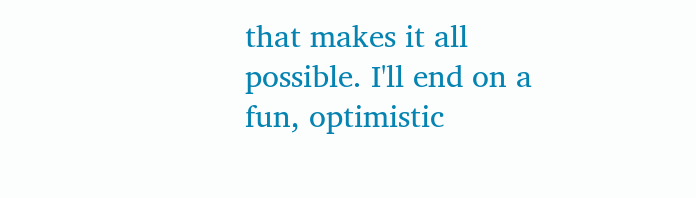that makes it all possible. I'll end on a fun, optimistic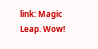link: Magic Leap. Wow!